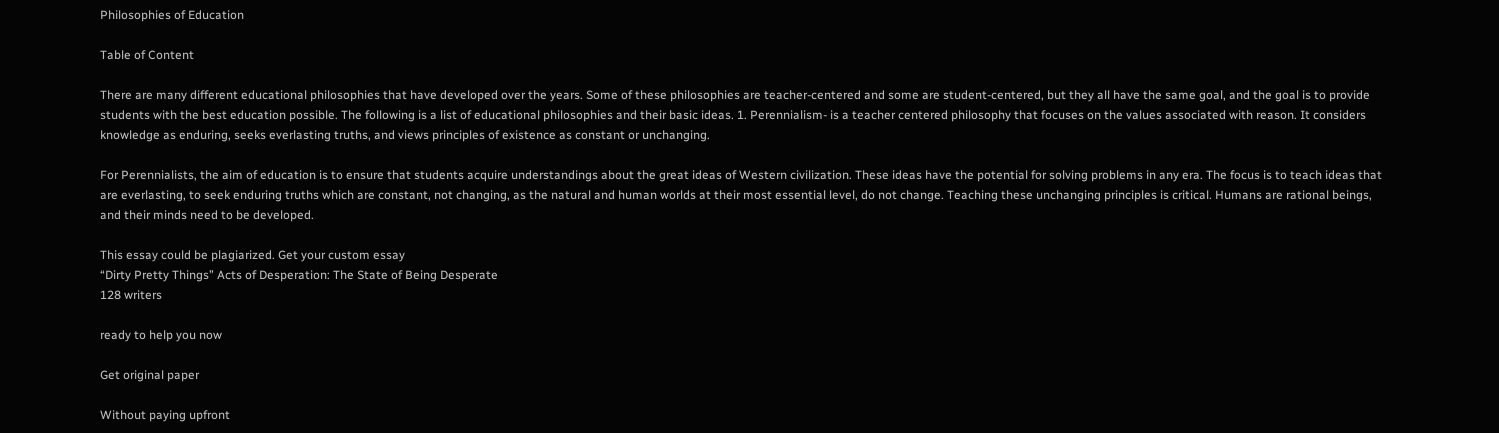Philosophies of Education

Table of Content

There are many different educational philosophies that have developed over the years. Some of these philosophies are teacher-centered and some are student-centered, but they all have the same goal, and the goal is to provide students with the best education possible. The following is a list of educational philosophies and their basic ideas. 1. Perennialism- is a teacher centered philosophy that focuses on the values associated with reason. It considers knowledge as enduring, seeks everlasting truths, and views principles of existence as constant or unchanging.

For Perennialists, the aim of education is to ensure that students acquire understandings about the great ideas of Western civilization. These ideas have the potential for solving problems in any era. The focus is to teach ideas that are everlasting, to seek enduring truths which are constant, not changing, as the natural and human worlds at their most essential level, do not change. Teaching these unchanging principles is critical. Humans are rational beings, and their minds need to be developed.

This essay could be plagiarized. Get your custom essay
“Dirty Pretty Things” Acts of Desperation: The State of Being Desperate
128 writers

ready to help you now

Get original paper

Without paying upfront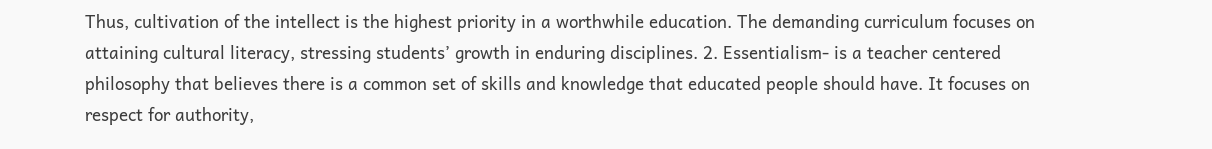Thus, cultivation of the intellect is the highest priority in a worthwhile education. The demanding curriculum focuses on attaining cultural literacy, stressing students’ growth in enduring disciplines. 2. Essentialism- is a teacher centered philosophy that believes there is a common set of skills and knowledge that educated people should have. It focuses on respect for authority,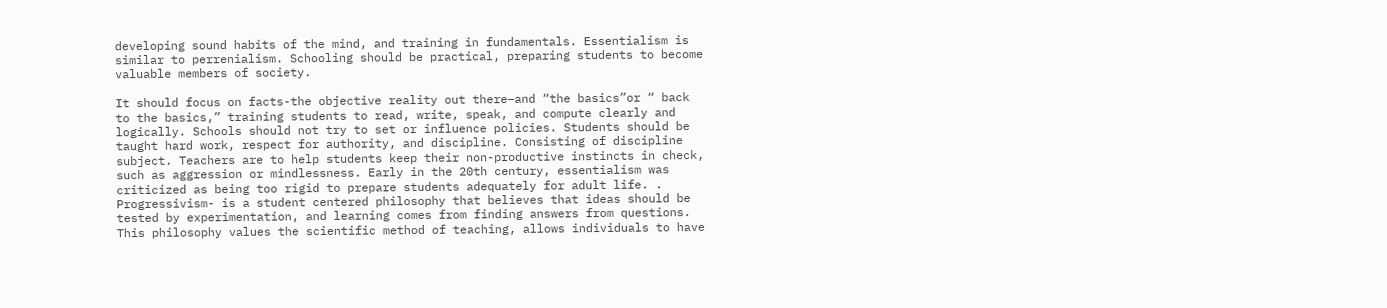developing sound habits of the mind, and training in fundamentals. Essentialism is similar to perrenialism. Schooling should be practical, preparing students to become valuable members of society.

It should focus on facts-the objective reality out there–and “the basics”or “ back to the basics,” training students to read, write, speak, and compute clearly and logically. Schools should not try to set or influence policies. Students should be taught hard work, respect for authority, and discipline. Consisting of discipline subject. Teachers are to help students keep their non-productive instincts in check, such as aggression or mindlessness. Early in the 20th century, essentialism was criticized as being too rigid to prepare students adequately for adult life. . Progressivism- is a student centered philosophy that believes that ideas should be tested by experimentation, and learning comes from finding answers from questions. This philosophy values the scientific method of teaching, allows individuals to have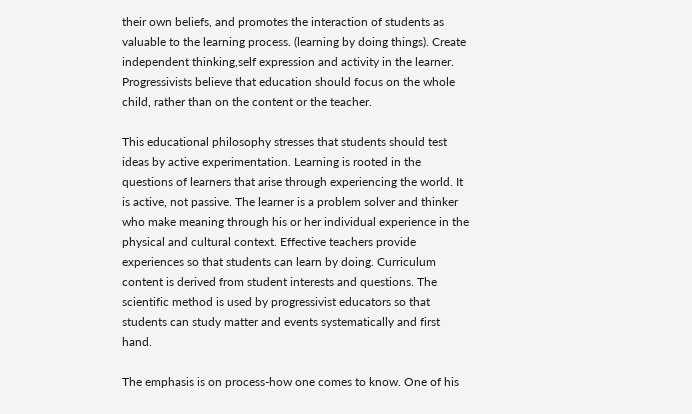their own beliefs, and promotes the interaction of students as valuable to the learning process. (learning by doing things). Create independent thinking,self expression and activity in the learner. Progressivists believe that education should focus on the whole child, rather than on the content or the teacher.

This educational philosophy stresses that students should test ideas by active experimentation. Learning is rooted in the questions of learners that arise through experiencing the world. It is active, not passive. The learner is a problem solver and thinker who make meaning through his or her individual experience in the physical and cultural context. Effective teachers provide experiences so that students can learn by doing. Curriculum content is derived from student interests and questions. The scientific method is used by progressivist educators so that students can study matter and events systematically and first hand.

The emphasis is on process-how one comes to know. One of his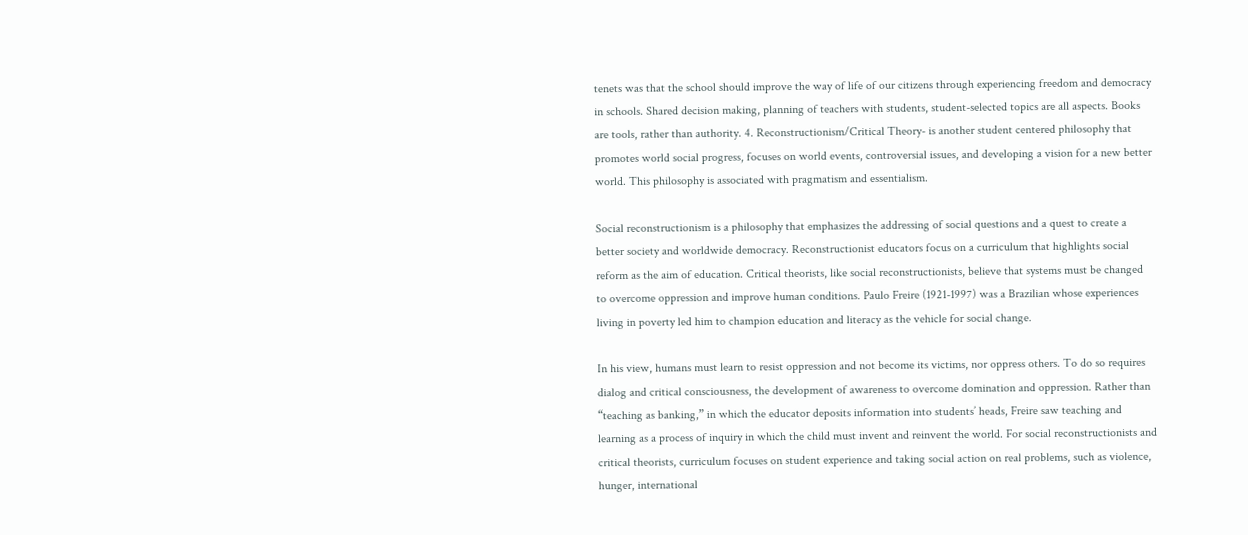tenets was that the school should improve the way of life of our citizens through experiencing freedom and democracy in schools. Shared decision making, planning of teachers with students, student-selected topics are all aspects. Books are tools, rather than authority. 4. Reconstructionism/Critical Theory- is another student centered philosophy that promotes world social progress, focuses on world events, controversial issues, and developing a vision for a new better world. This philosophy is associated with pragmatism and essentialism.

Social reconstructionism is a philosophy that emphasizes the addressing of social questions and a quest to create a better society and worldwide democracy. Reconstructionist educators focus on a curriculum that highlights social reform as the aim of education. Critical theorists, like social reconstructionists, believe that systems must be changed to overcome oppression and improve human conditions. Paulo Freire (1921-1997) was a Brazilian whose experiences living in poverty led him to champion education and literacy as the vehicle for social change.

In his view, humans must learn to resist oppression and not become its victims, nor oppress others. To do so requires dialog and critical consciousness, the development of awareness to overcome domination and oppression. Rather than “teaching as banking,” in which the educator deposits information into students’ heads, Freire saw teaching and learning as a process of inquiry in which the child must invent and reinvent the world. For social reconstructionists and critical theorists, curriculum focuses on student experience and taking social action on real problems, such as violence, hunger, international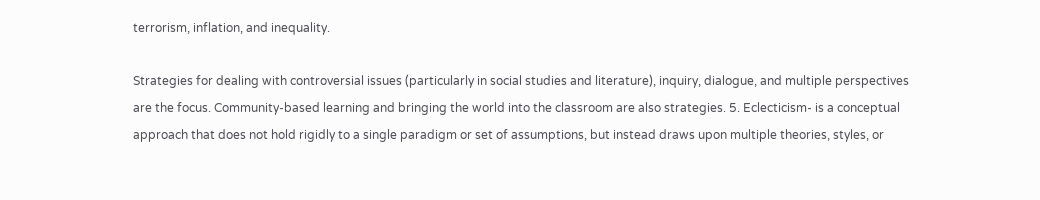terrorism, inflation, and inequality.

Strategies for dealing with controversial issues (particularly in social studies and literature), inquiry, dialogue, and multiple perspectives are the focus. Community-based learning and bringing the world into the classroom are also strategies. 5. Eclecticism- is a conceptual approach that does not hold rigidly to a single paradigm or set of assumptions, but instead draws upon multiple theories, styles, or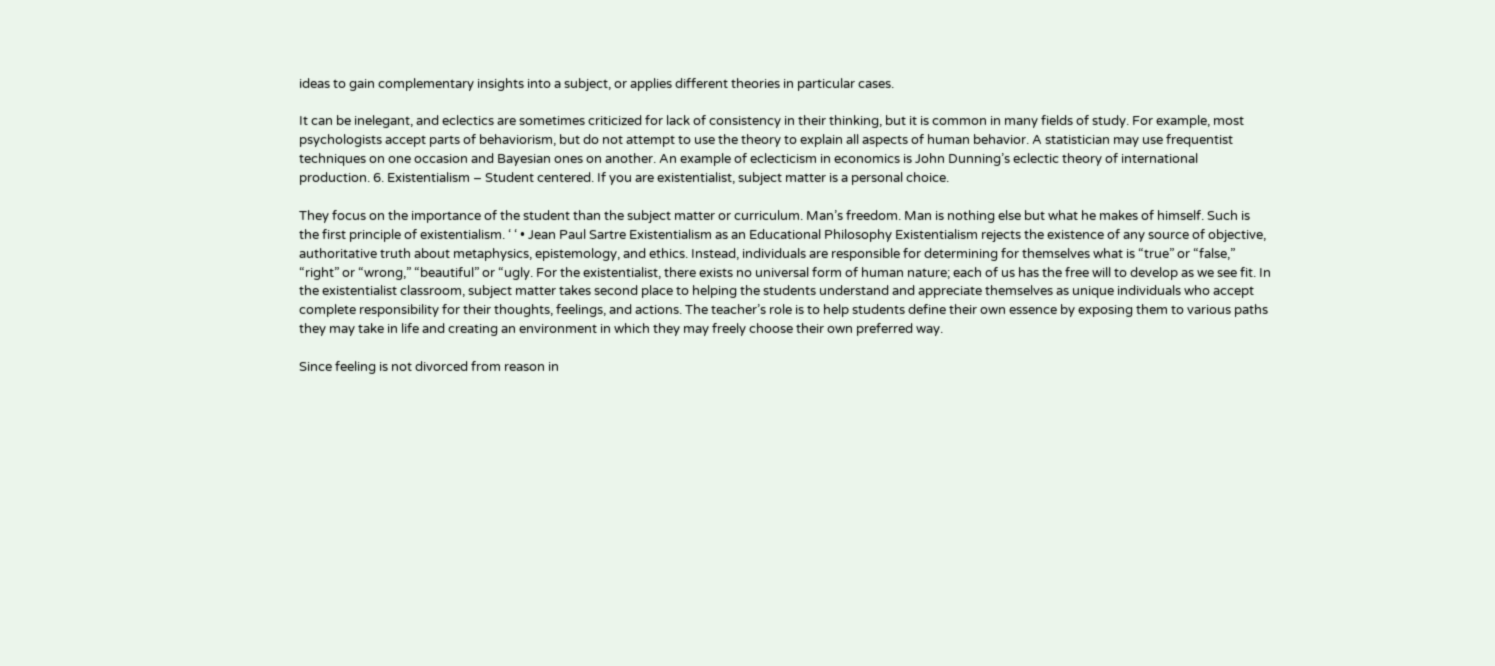ideas to gain complementary insights into a subject, or applies different theories in particular cases.

It can be inelegant, and eclectics are sometimes criticized for lack of consistency in their thinking, but it is common in many fields of study. For example, most psychologists accept parts of behaviorism, but do not attempt to use the theory to explain all aspects of human behavior. A statistician may use frequentist techniques on one occasion and Bayesian ones on another. An example of eclecticism in economics is John Dunning’s eclectic theory of international production. 6. Existentialism – Student centered. If you are existentialist, subject matter is a personal choice.

They focus on the importance of the student than the subject matter or curriculum. Man’s freedom. Man is nothing else but what he makes of himself. Such is the first principle of existentialism. ‘ ‘ • Jean Paul Sartre Existentialism as an Educational Philosophy Existentialism rejects the existence of any source of objective, authoritative truth about metaphysics, epistemology, and ethics. Instead, individuals are responsible for determining for themselves what is “true” or “false,” “right” or “wrong,” “beautiful” or “ugly. For the existentialist, there exists no universal form of human nature; each of us has the free will to develop as we see fit. In the existentialist classroom, subject matter takes second place to helping the students understand and appreciate themselves as unique individuals who accept complete responsibility for their thoughts, feelings, and actions. The teacher’s role is to help students define their own essence by exposing them to various paths they may take in life and creating an environment in which they may freely choose their own preferred way.

Since feeling is not divorced from reason in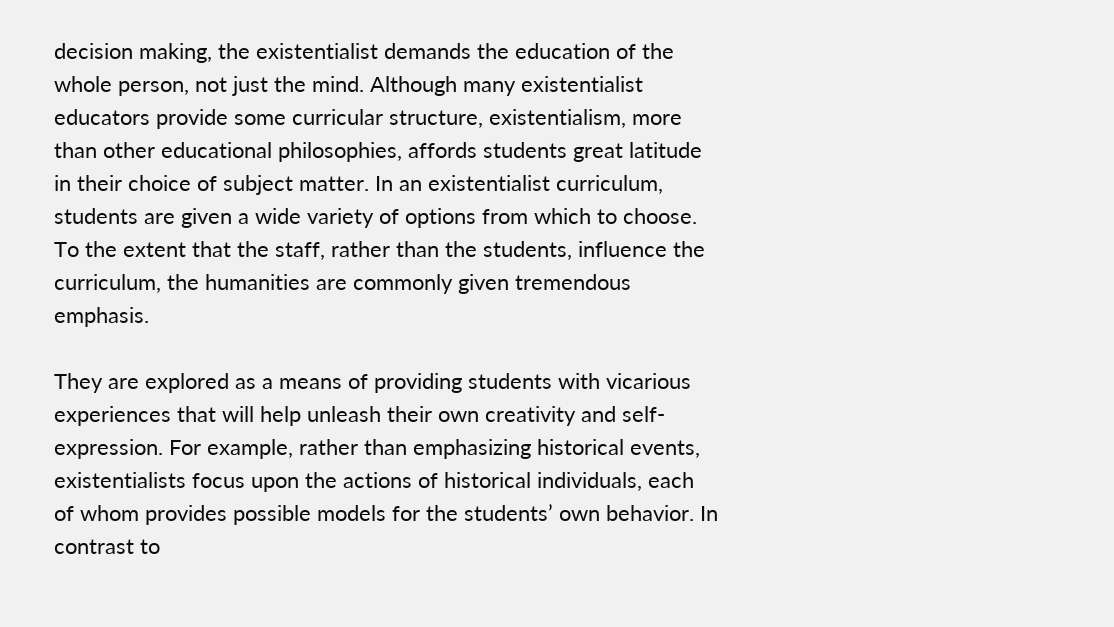decision making, the existentialist demands the education of the whole person, not just the mind. Although many existentialist educators provide some curricular structure, existentialism, more than other educational philosophies, affords students great latitude in their choice of subject matter. In an existentialist curriculum, students are given a wide variety of options from which to choose. To the extent that the staff, rather than the students, influence the curriculum, the humanities are commonly given tremendous emphasis.

They are explored as a means of providing students with vicarious experiences that will help unleash their own creativity and self-expression. For example, rather than emphasizing historical events, existentialists focus upon the actions of historical individuals, each of whom provides possible models for the students’ own behavior. In contrast to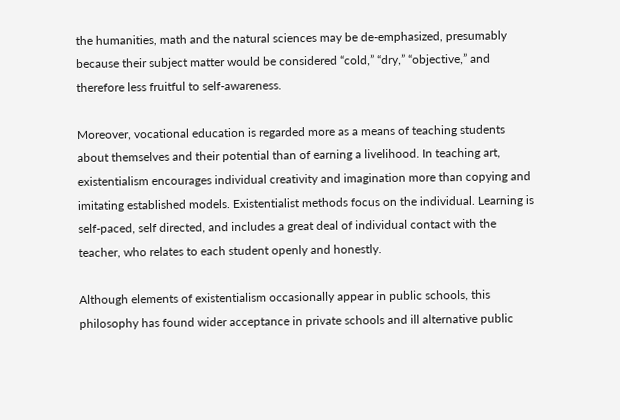the humanities, math and the natural sciences may be de-emphasized, presumably because their subject matter would be considered “cold,” “dry,” “objective,” and therefore less fruitful to self-awareness.

Moreover, vocational education is regarded more as a means of teaching students about themselves and their potential than of earning a livelihood. In teaching art, existentialism encourages individual creativity and imagination more than copying and imitating established models. Existentialist methods focus on the individual. Learning is self-paced, self directed, and includes a great deal of individual contact with the teacher, who relates to each student openly and honestly.

Although elements of existentialism occasionally appear in public schools, this philosophy has found wider acceptance in private schools and ill alternative public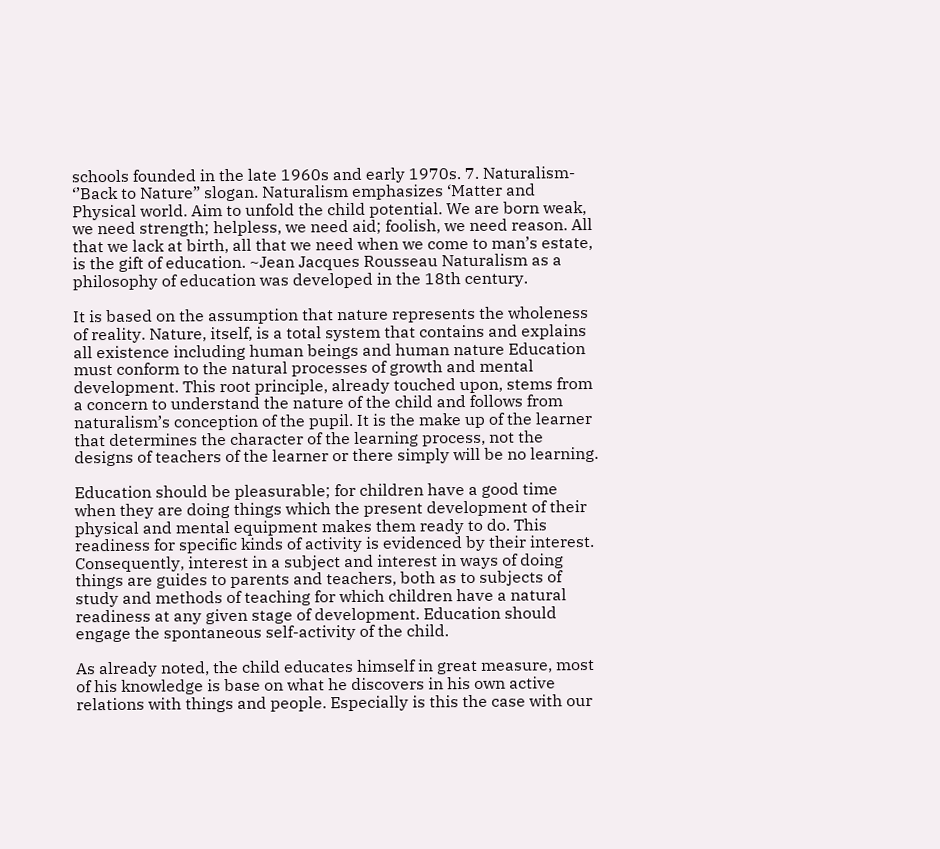schools founded in the late 1960s and early 1970s. 7. Naturalism- ‘’Back to Nature” slogan. Naturalism emphasizes ‘Matter and Physical world. Aim to unfold the child potential. We are born weak, we need strength; helpless, we need aid; foolish, we need reason. All that we lack at birth, all that we need when we come to man’s estate, is the gift of education. ~Jean Jacques Rousseau Naturalism as a philosophy of education was developed in the 18th century.

It is based on the assumption that nature represents the wholeness of reality. Nature, itself, is a total system that contains and explains all existence including human beings and human nature Education must conform to the natural processes of growth and mental development. This root principle, already touched upon, stems from a concern to understand the nature of the child and follows from naturalism’s conception of the pupil. It is the make up of the learner that determines the character of the learning process, not the designs of teachers of the learner or there simply will be no learning.

Education should be pleasurable; for children have a good time when they are doing things which the present development of their physical and mental equipment makes them ready to do. This readiness for specific kinds of activity is evidenced by their interest. Consequently, interest in a subject and interest in ways of doing things are guides to parents and teachers, both as to subjects of study and methods of teaching for which children have a natural readiness at any given stage of development. Education should engage the spontaneous self-activity of the child.

As already noted, the child educates himself in great measure, most of his knowledge is base on what he discovers in his own active relations with things and people. Especially is this the case with our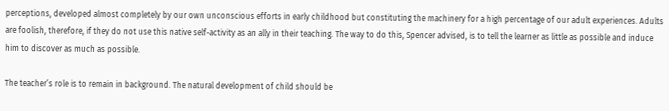perceptions, developed almost completely by our own unconscious efforts in early childhood but constituting the machinery for a high percentage of our adult experiences. Adults are foolish, therefore, if they do not use this native self-activity as an ally in their teaching. The way to do this, Spencer advised, is to tell the learner as little as possible and induce him to discover as much as possible.

The teacher’s role is to remain in background. The natural development of child should be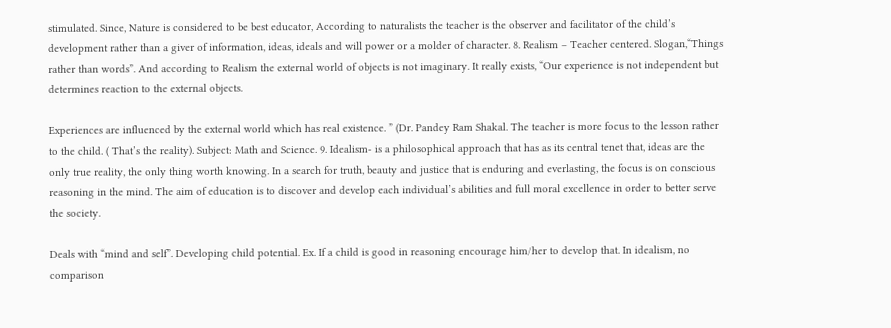stimulated. Since, Nature is considered to be best educator, According to naturalists the teacher is the observer and facilitator of the child’s development rather than a giver of information, ideas, ideals and will power or a molder of character. 8. Realism – Teacher centered. Slogan,“Things rather than words”. And according to Realism the external world of objects is not imaginary. It really exists, “Our experience is not independent but determines reaction to the external objects.

Experiences are influenced by the external world which has real existence. ” (Dr. Pandey Ram Shakal. The teacher is more focus to the lesson rather to the child. ( That’s the reality). Subject: Math and Science. 9. Idealism- is a philosophical approach that has as its central tenet that, ideas are the only true reality, the only thing worth knowing. In a search for truth, beauty and justice that is enduring and everlasting, the focus is on conscious reasoning in the mind. The aim of education is to discover and develop each individual’s abilities and full moral excellence in order to better serve the society.

Deals with “mind and self”. Developing child potential. Ex. If a child is good in reasoning encourage him/her to develop that. In idealism, no comparison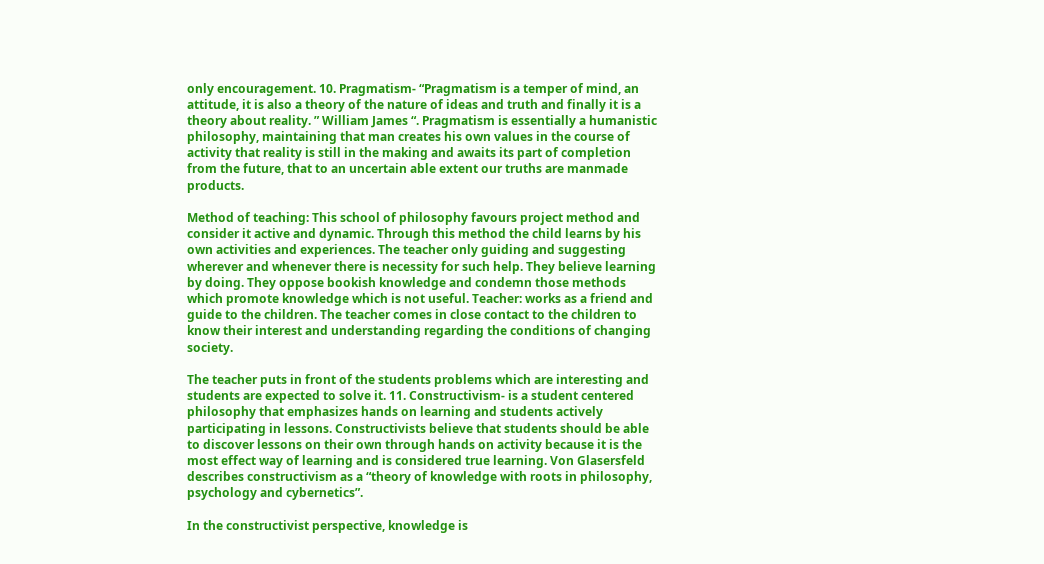only encouragement. 10. Pragmatism- “Pragmatism is a temper of mind, an attitude, it is also a theory of the nature of ideas and truth and finally it is a theory about reality. ” William James “. Pragmatism is essentially a humanistic philosophy, maintaining that man creates his own values in the course of activity that reality is still in the making and awaits its part of completion from the future, that to an uncertain able extent our truths are manmade products.

Method of teaching: This school of philosophy favours project method and consider it active and dynamic. Through this method the child learns by his own activities and experiences. The teacher only guiding and suggesting wherever and whenever there is necessity for such help. They believe learning by doing. They oppose bookish knowledge and condemn those methods which promote knowledge which is not useful. Teacher: works as a friend and guide to the children. The teacher comes in close contact to the children to know their interest and understanding regarding the conditions of changing society.

The teacher puts in front of the students problems which are interesting and students are expected to solve it. 11. Constructivism- is a student centered philosophy that emphasizes hands on learning and students actively participating in lessons. Constructivists believe that students should be able to discover lessons on their own through hands on activity because it is the most effect way of learning and is considered true learning. Von Glasersfeld describes constructivism as a “theory of knowledge with roots in philosophy, psychology and cybernetics”.

In the constructivist perspective, knowledge is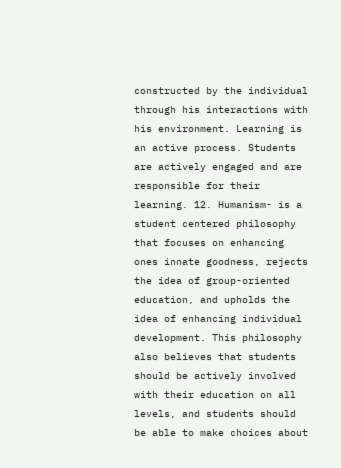constructed by the individual through his interactions with his environment. Learning is an active process. Students are actively engaged and are responsible for their learning. 12. Humanism- is a student centered philosophy that focuses on enhancing ones innate goodness, rejects the idea of group-oriented education, and upholds the idea of enhancing individual development. This philosophy also believes that students should be actively involved with their education on all levels, and students should be able to make choices about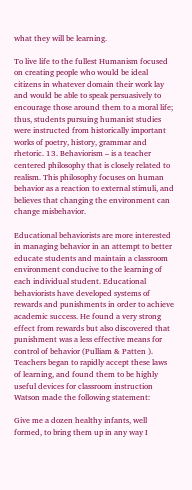what they will be learning.

To live life to the fullest Humanism focused on creating people who would be ideal citizens in whatever domain their work lay and would be able to speak persuasively to encourage those around them to a moral life; thus, students pursuing humanist studies were instructed from historically important works of poetry, history, grammar and rhetoric. 13. Behaviorism – is a teacher centered philosophy that is closely related to realism. This philosophy focuses on human behavior as a reaction to external stimuli, and believes that changing the environment can change misbehavior.

Educational behaviorists are more interested in managing behavior in an attempt to better educate students and maintain a classroom environment conducive to the learning of each individual student. Educational behaviorists have developed systems of rewards and punishments in order to achieve academic success. He found a very strong effect from rewards but also discovered that punishment was a less effective means for control of behavior (Pulliam & Patten ). Teachers began to rapidly accept these laws of learning, and found them to be highly useful devices for classroom instruction Watson made the following statement:

Give me a dozen healthy infants, well formed, to bring them up in any way I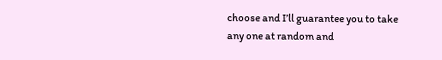choose and I’ll guarantee you to take any one at random and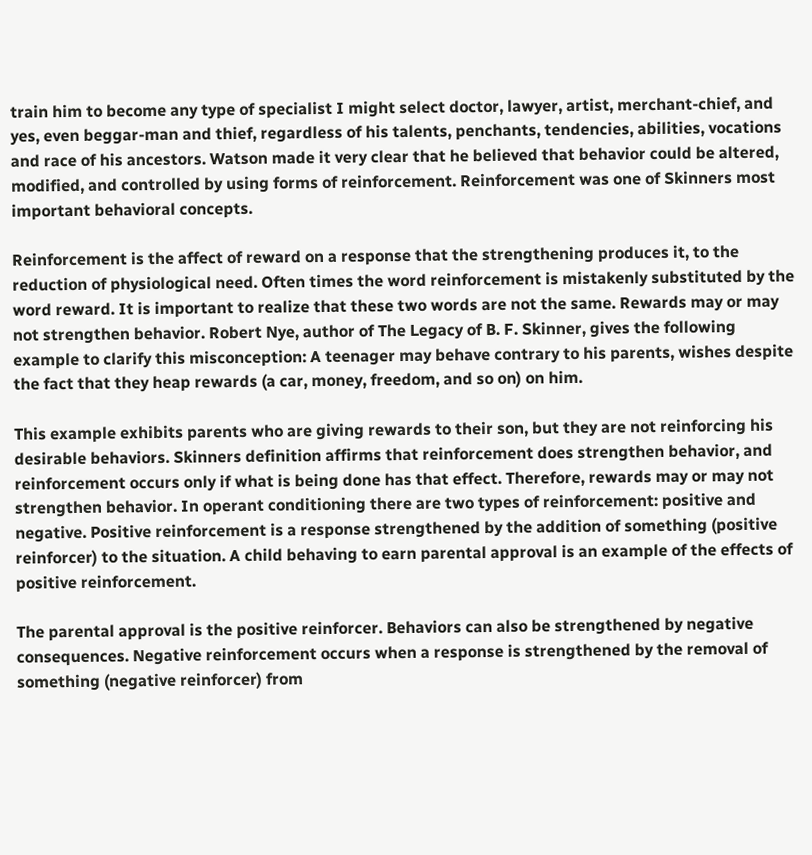train him to become any type of specialist I might select doctor, lawyer, artist, merchant-chief, and yes, even beggar-man and thief, regardless of his talents, penchants, tendencies, abilities, vocations and race of his ancestors. Watson made it very clear that he believed that behavior could be altered, modified, and controlled by using forms of reinforcement. Reinforcement was one of Skinners most important behavioral concepts.

Reinforcement is the affect of reward on a response that the strengthening produces it, to the reduction of physiological need. Often times the word reinforcement is mistakenly substituted by the word reward. It is important to realize that these two words are not the same. Rewards may or may not strengthen behavior. Robert Nye, author of The Legacy of B. F. Skinner, gives the following example to clarify this misconception: A teenager may behave contrary to his parents, wishes despite the fact that they heap rewards (a car, money, freedom, and so on) on him.

This example exhibits parents who are giving rewards to their son, but they are not reinforcing his desirable behaviors. Skinners definition affirms that reinforcement does strengthen behavior, and reinforcement occurs only if what is being done has that effect. Therefore, rewards may or may not strengthen behavior. In operant conditioning there are two types of reinforcement: positive and negative. Positive reinforcement is a response strengthened by the addition of something (positive reinforcer) to the situation. A child behaving to earn parental approval is an example of the effects of positive reinforcement.

The parental approval is the positive reinforcer. Behaviors can also be strengthened by negative consequences. Negative reinforcement occurs when a response is strengthened by the removal of something (negative reinforcer) from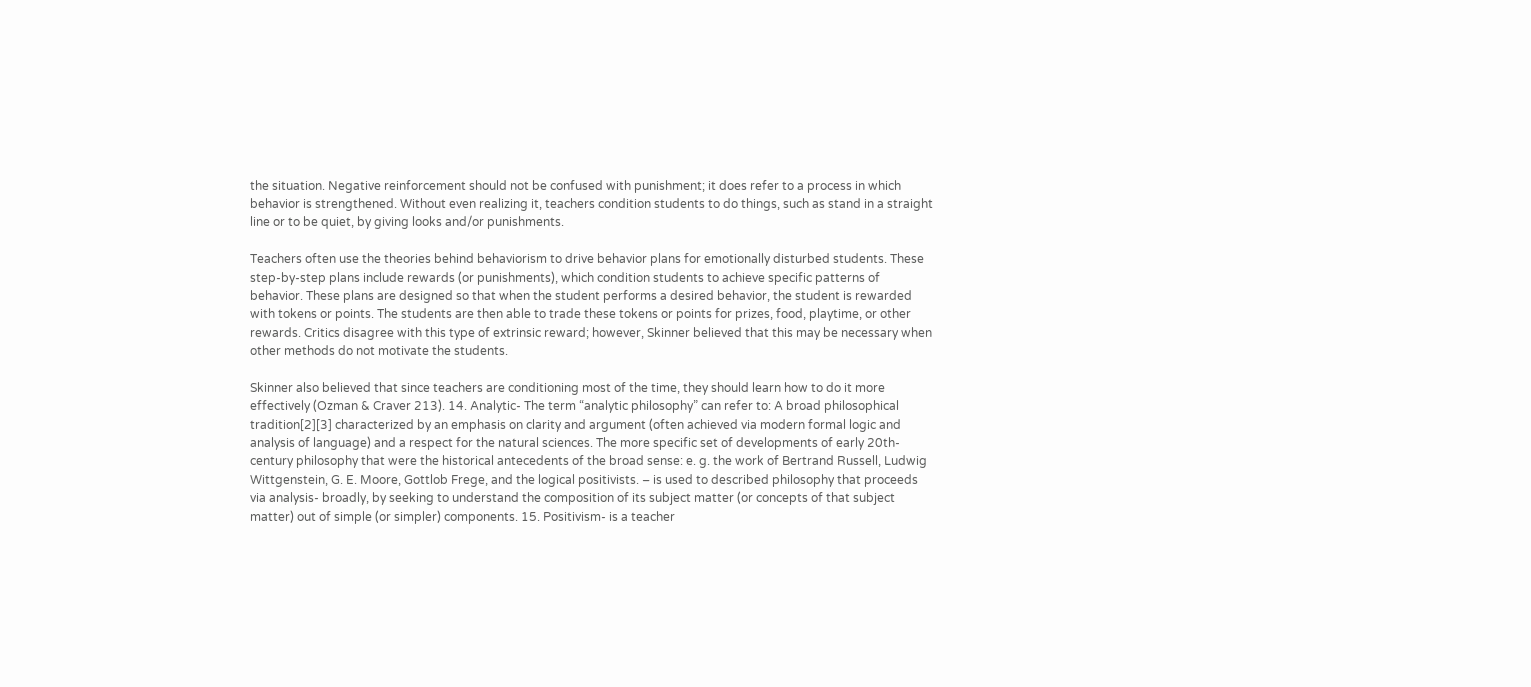the situation. Negative reinforcement should not be confused with punishment; it does refer to a process in which behavior is strengthened. Without even realizing it, teachers condition students to do things, such as stand in a straight line or to be quiet, by giving looks and/or punishments.

Teachers often use the theories behind behaviorism to drive behavior plans for emotionally disturbed students. These step-by-step plans include rewards (or punishments), which condition students to achieve specific patterns of behavior. These plans are designed so that when the student performs a desired behavior, the student is rewarded with tokens or points. The students are then able to trade these tokens or points for prizes, food, playtime, or other rewards. Critics disagree with this type of extrinsic reward; however, Skinner believed that this may be necessary when other methods do not motivate the students.

Skinner also believed that since teachers are conditioning most of the time, they should learn how to do it more effectively (Ozman & Craver 213). 14. Analytic- The term “analytic philosophy” can refer to: A broad philosophical tradition[2][3] characterized by an emphasis on clarity and argument (often achieved via modern formal logic and analysis of language) and a respect for the natural sciences. The more specific set of developments of early 20th-century philosophy that were the historical antecedents of the broad sense: e. g. the work of Bertrand Russell, Ludwig Wittgenstein, G. E. Moore, Gottlob Frege, and the logical positivists. – is used to described philosophy that proceeds via analysis- broadly, by seeking to understand the composition of its subject matter (or concepts of that subject matter) out of simple (or simpler) components. 15. Positivism- is a teacher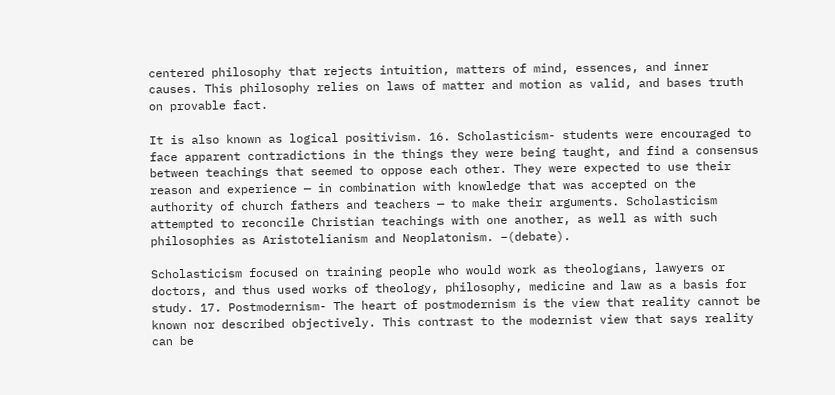centered philosophy that rejects intuition, matters of mind, essences, and inner causes. This philosophy relies on laws of matter and motion as valid, and bases truth on provable fact.

It is also known as logical positivism. 16. Scholasticism- students were encouraged to face apparent contradictions in the things they were being taught, and find a consensus between teachings that seemed to oppose each other. They were expected to use their reason and experience — in combination with knowledge that was accepted on the authority of church fathers and teachers — to make their arguments. Scholasticism attempted to reconcile Christian teachings with one another, as well as with such philosophies as Aristotelianism and Neoplatonism. –(debate).

Scholasticism focused on training people who would work as theologians, lawyers or doctors, and thus used works of theology, philosophy, medicine and law as a basis for study. 17. Postmodernism- The heart of postmodernism is the view that reality cannot be known nor described objectively. This contrast to the modernist view that says reality can be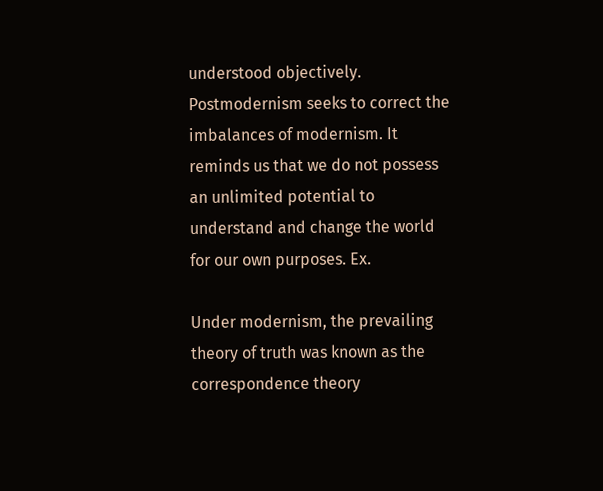understood objectively. Postmodernism seeks to correct the imbalances of modernism. It reminds us that we do not possess an unlimited potential to understand and change the world for our own purposes. Ex.

Under modernism, the prevailing theory of truth was known as the correspondence theory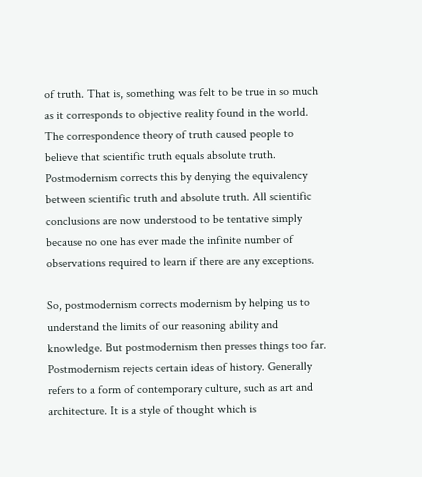of truth. That is, something was felt to be true in so much as it corresponds to objective reality found in the world. The correspondence theory of truth caused people to believe that scientific truth equals absolute truth. Postmodernism corrects this by denying the equivalency between scientific truth and absolute truth. All scientific conclusions are now understood to be tentative simply because no one has ever made the infinite number of observations required to learn if there are any exceptions.

So, postmodernism corrects modernism by helping us to understand the limits of our reasoning ability and knowledge. But postmodernism then presses things too far. Postmodernism rejects certain ideas of history. Generally refers to a form of contemporary culture, such as art and architecture. It is a style of thought which is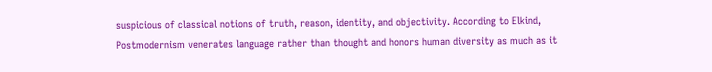suspicious of classical notions of truth, reason, identity, and objectivity. According to Elkind, Postmodernism venerates language rather than thought and honors human diversity as much as it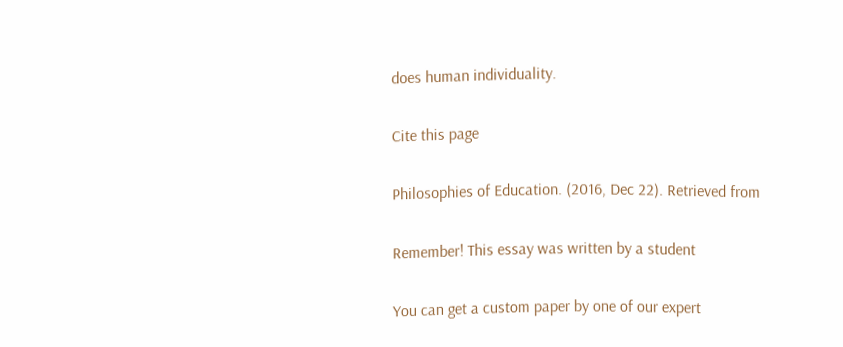does human individuality.

Cite this page

Philosophies of Education. (2016, Dec 22). Retrieved from

Remember! This essay was written by a student

You can get a custom paper by one of our expert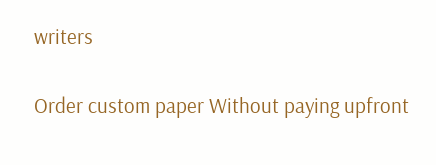writers

Order custom paper Without paying upfront